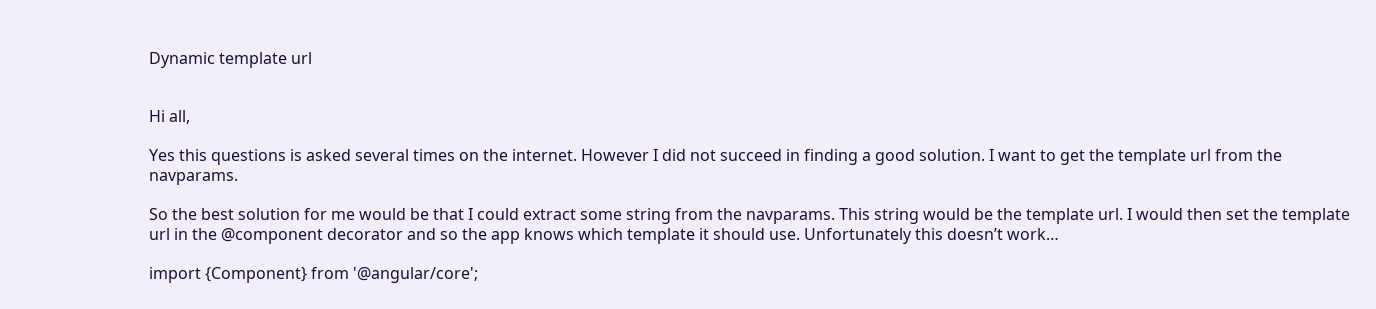Dynamic template url


Hi all,

Yes this questions is asked several times on the internet. However I did not succeed in finding a good solution. I want to get the template url from the navparams.

So the best solution for me would be that I could extract some string from the navparams. This string would be the template url. I would then set the template url in the @component decorator and so the app knows which template it should use. Unfortunately this doesn’t work…

import {Component} from '@angular/core';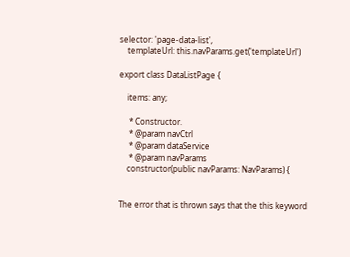selector: 'page-data-list',
    templateUrl: this.navParams.get('templateUrl')

export class DataListPage {

    items: any;

     * Constructor.
     * @param navCtrl
     * @param dataService
     * @param navParams
    constructor(public navParams: NavParams) {


The error that is thrown says that the this keyword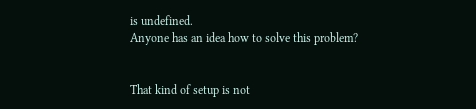is undefined.
Anyone has an idea how to solve this problem?


That kind of setup is not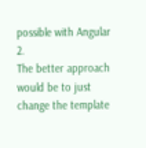possible with Angular 2.
The better approach would be to just change the template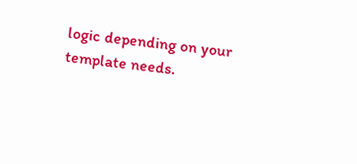logic depending on your template needs.